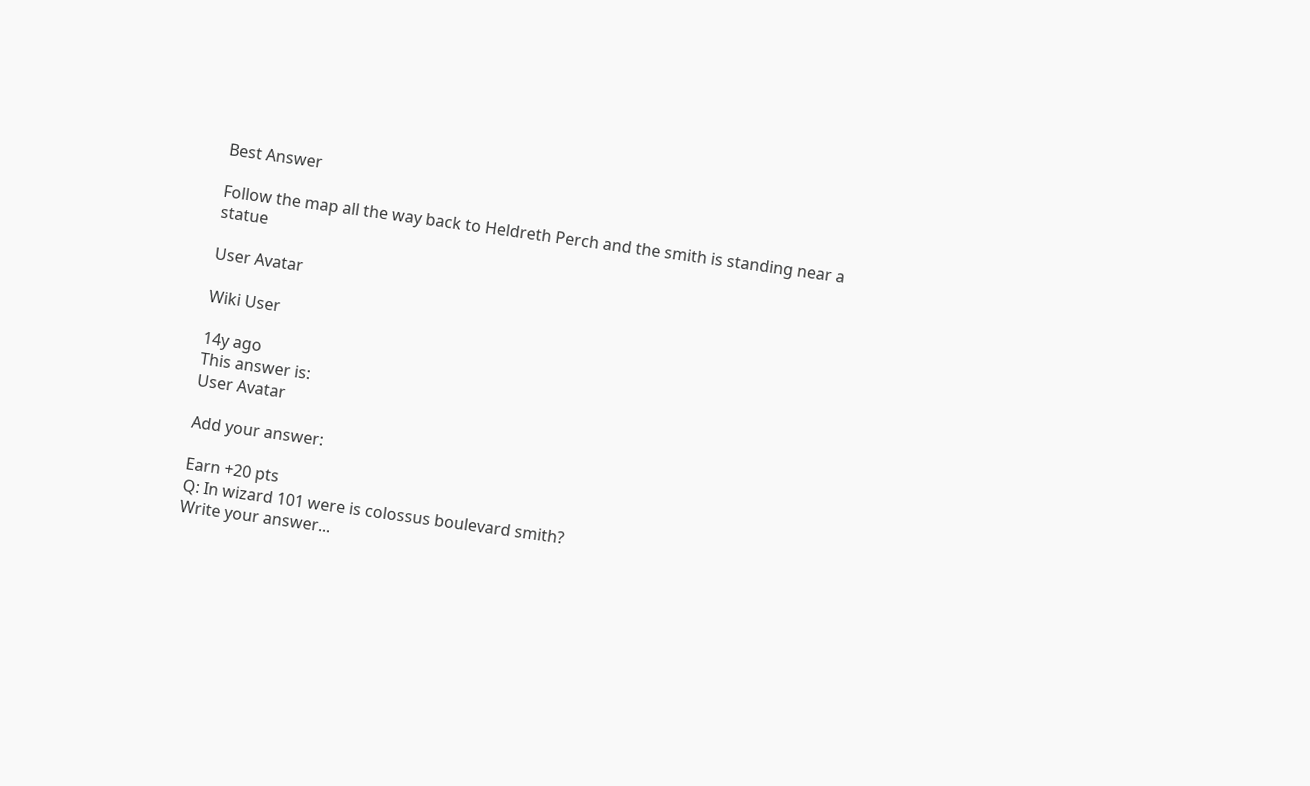Best Answer

Follow the map all the way back to Heldreth Perch and the smith is standing near a statue

User Avatar

Wiki User

14y ago
This answer is:
User Avatar

Add your answer:

Earn +20 pts
Q: In wizard 101 were is colossus boulevard smith?
Write your answer...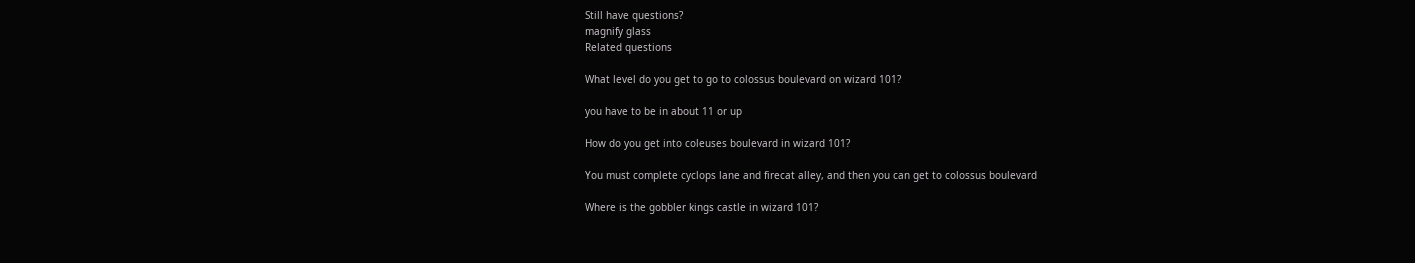Still have questions?
magnify glass
Related questions

What level do you get to go to colossus boulevard on wizard 101?

you have to be in about 11 or up

How do you get into coleuses boulevard in wizard 101?

You must complete cyclops lane and firecat alley, and then you can get to colossus boulevard

Where is the gobbler kings castle in wizard 101?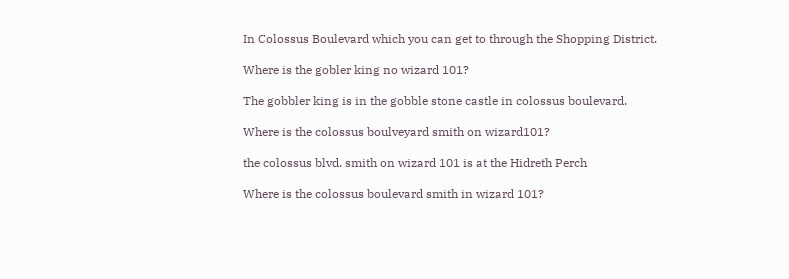In Colossus Boulevard which you can get to through the Shopping District.

Where is the gobler king no wizard 101?

The gobbler king is in the gobble stone castle in colossus boulevard.

Where is the colossus boulveyard smith on wizard101?

the colossus blvd. smith on wizard 101 is at the Hidreth Perch

Where is the colossus boulevard smith in wizard 101?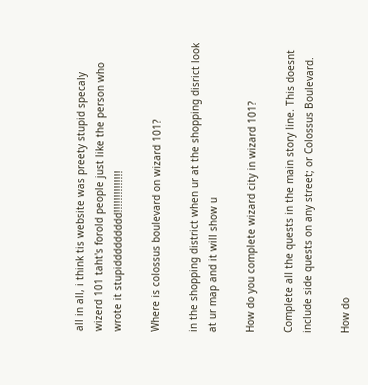all in all, i think tis website was preety stupid specaly wizerd 101 taht's forold people just like the person who wrote it stupiddddddddd!!!!!!!!!!!!!!

Where is colossus boulevard on wizard 101?

in the shopping district when ur at the shopping disrict look at ur map and it will show u

How do you complete wizard city in wizard 101?

Complete all the quests in the main story line. This doesnt include side quests on any street; or Colossus Boulevard.

How do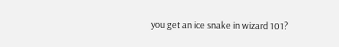you get an ice snake in wizard 101?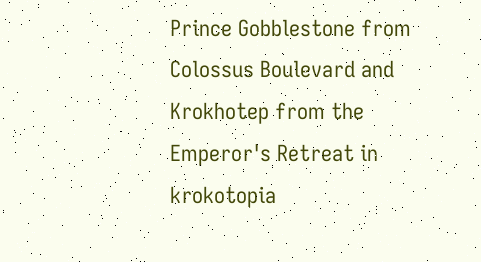Prince Gobblestone from Colossus Boulevard and Krokhotep from the Emperor's Retreat in krokotopia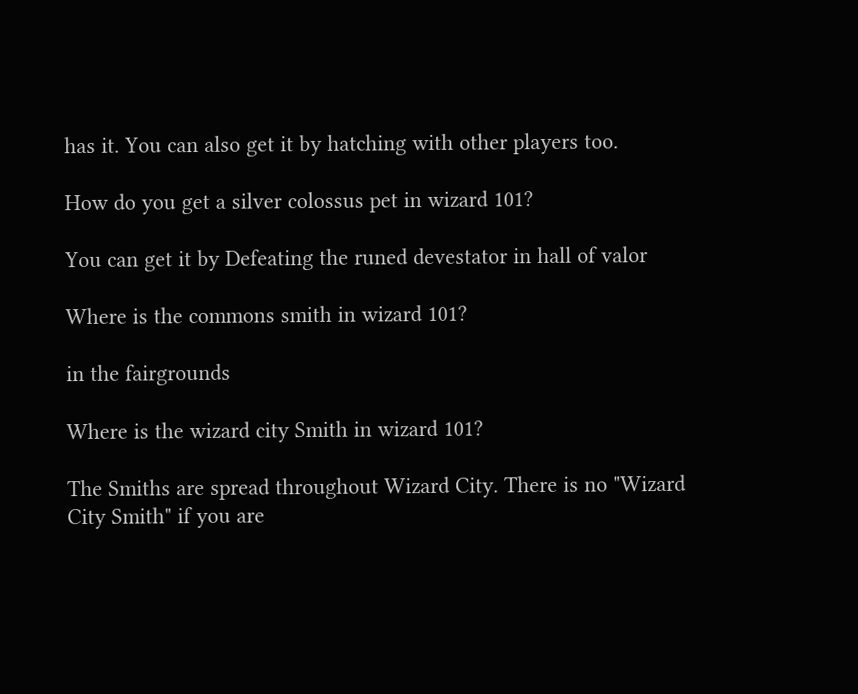has it. You can also get it by hatching with other players too.

How do you get a silver colossus pet in wizard 101?

You can get it by Defeating the runed devestator in hall of valor

Where is the commons smith in wizard 101?

in the fairgrounds

Where is the wizard city Smith in wizard 101?

The Smiths are spread throughout Wizard City. There is no "Wizard City Smith" if you are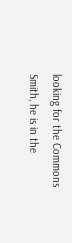looking for the Commons Smith, he is in the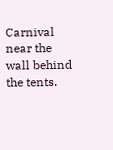Carnival near the wall behind the tents.